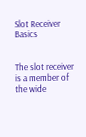Slot Receiver Basics


The slot receiver is a member of the wide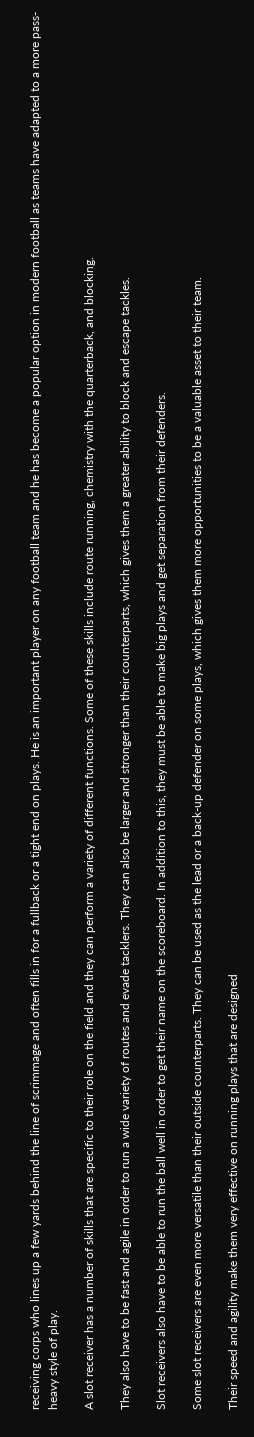receiving corps who lines up a few yards behind the line of scrimmage and often fills in for a fullback or a tight end on plays. He is an important player on any football team and he has become a popular option in modern football as teams have adapted to a more pass-heavy style of play.

A slot receiver has a number of skills that are specific to their role on the field and they can perform a variety of different functions. Some of these skills include route running, chemistry with the quarterback, and blocking.

They also have to be fast and agile in order to run a wide variety of routes and evade tacklers. They can also be larger and stronger than their counterparts, which gives them a greater ability to block and escape tackles.

Slot receivers also have to be able to run the ball well in order to get their name on the scoreboard. In addition to this, they must be able to make big plays and get separation from their defenders.

Some slot receivers are even more versatile than their outside counterparts. They can be used as the lead or a back-up defender on some plays, which gives them more opportunities to be a valuable asset to their team.

Their speed and agility make them very effective on running plays that are designed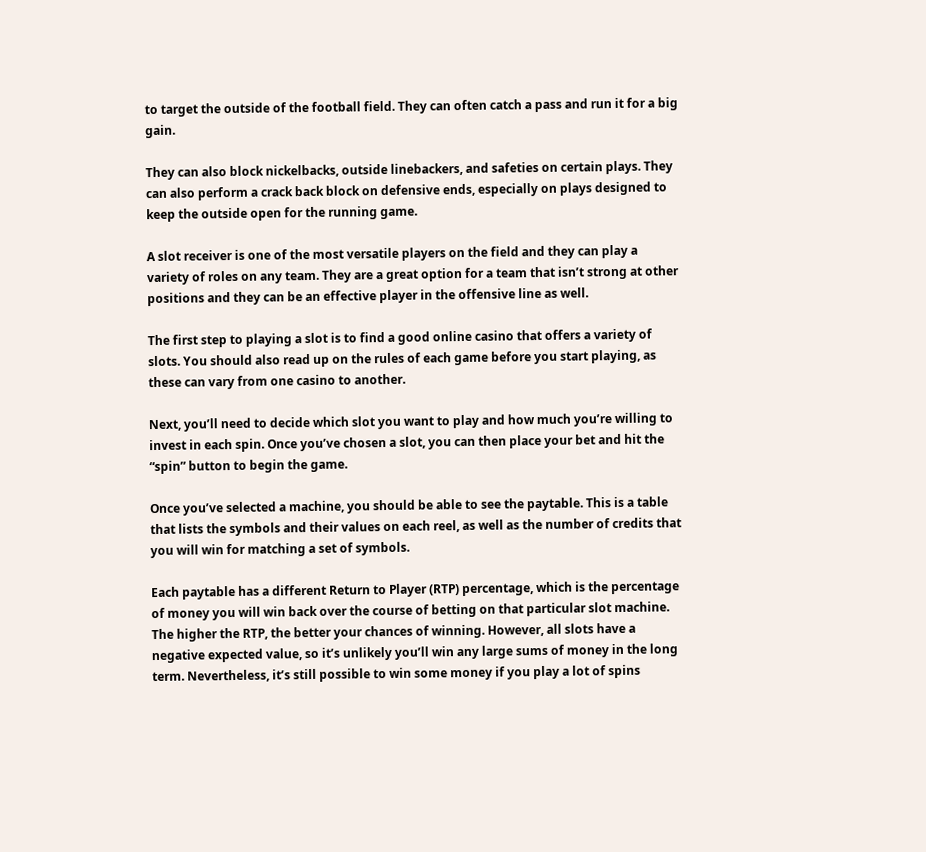to target the outside of the football field. They can often catch a pass and run it for a big gain.

They can also block nickelbacks, outside linebackers, and safeties on certain plays. They can also perform a crack back block on defensive ends, especially on plays designed to keep the outside open for the running game.

A slot receiver is one of the most versatile players on the field and they can play a variety of roles on any team. They are a great option for a team that isn’t strong at other positions and they can be an effective player in the offensive line as well.

The first step to playing a slot is to find a good online casino that offers a variety of slots. You should also read up on the rules of each game before you start playing, as these can vary from one casino to another.

Next, you’ll need to decide which slot you want to play and how much you’re willing to invest in each spin. Once you’ve chosen a slot, you can then place your bet and hit the “spin” button to begin the game.

Once you’ve selected a machine, you should be able to see the paytable. This is a table that lists the symbols and their values on each reel, as well as the number of credits that you will win for matching a set of symbols.

Each paytable has a different Return to Player (RTP) percentage, which is the percentage of money you will win back over the course of betting on that particular slot machine. The higher the RTP, the better your chances of winning. However, all slots have a negative expected value, so it’s unlikely you’ll win any large sums of money in the long term. Nevertheless, it’s still possible to win some money if you play a lot of spins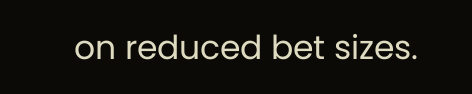on reduced bet sizes.